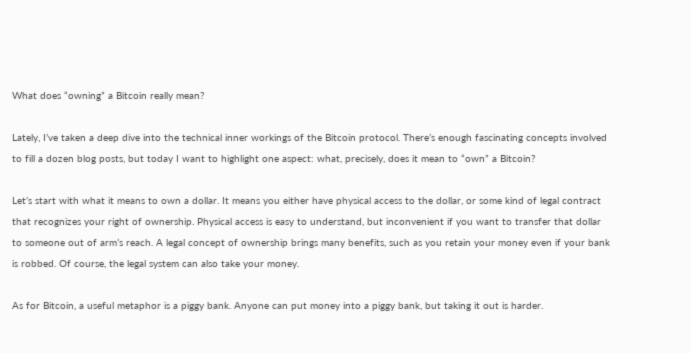What does “owning” a Bitcoin really mean?

Lately, I’ve taken a deep dive into the technical inner workings of the Bitcoin protocol. There’s enough fascinating concepts involved to fill a dozen blog posts, but today I want to highlight one aspect: what, precisely, does it mean to “own” a Bitcoin?

Let’s start with what it means to own a dollar. It means you either have physical access to the dollar, or some kind of legal contract that recognizes your right of ownership. Physical access is easy to understand, but inconvenient if you want to transfer that dollar to someone out of arm’s reach. A legal concept of ownership brings many benefits, such as you retain your money even if your bank is robbed. Of course, the legal system can also take your money.

As for Bitcoin, a useful metaphor is a piggy bank. Anyone can put money into a piggy bank, but taking it out is harder.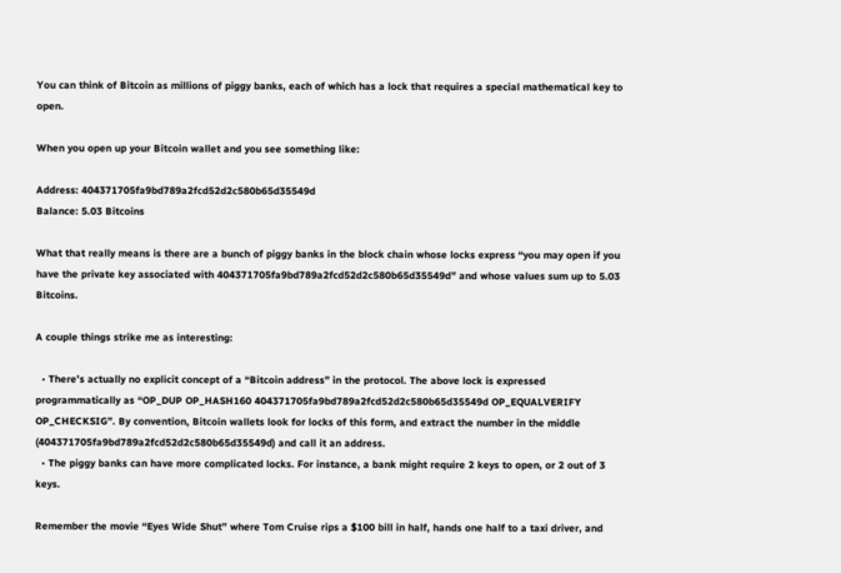You can think of Bitcoin as millions of piggy banks, each of which has a lock that requires a special mathematical key to open.

When you open up your Bitcoin wallet and you see something like:

Address: 404371705fa9bd789a2fcd52d2c580b65d35549d
Balance: 5.03 Bitcoins

What that really means is there are a bunch of piggy banks in the block chain whose locks express “you may open if you have the private key associated with 404371705fa9bd789a2fcd52d2c580b65d35549d” and whose values sum up to 5.03 Bitcoins.

A couple things strike me as interesting:

  • There’s actually no explicit concept of a “Bitcoin address” in the protocol. The above lock is expressed programmatically as “OP_DUP OP_HASH160 404371705fa9bd789a2fcd52d2c580b65d35549d OP_EQUALVERIFY OP_CHECKSIG”. By convention, Bitcoin wallets look for locks of this form, and extract the number in the middle (404371705fa9bd789a2fcd52d2c580b65d35549d) and call it an address.
  • The piggy banks can have more complicated locks. For instance, a bank might require 2 keys to open, or 2 out of 3 keys.

Remember the movie “Eyes Wide Shut” where Tom Cruise rips a $100 bill in half, hands one half to a taxi driver, and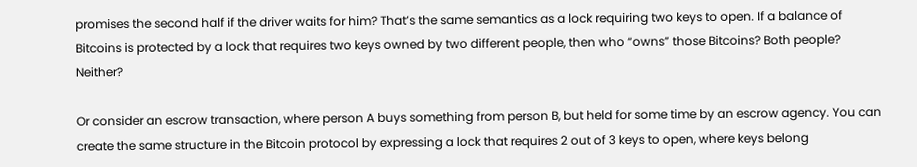promises the second half if the driver waits for him? That’s the same semantics as a lock requiring two keys to open. If a balance of Bitcoins is protected by a lock that requires two keys owned by two different people, then who “owns” those Bitcoins? Both people? Neither?

Or consider an escrow transaction, where person A buys something from person B, but held for some time by an escrow agency. You can create the same structure in the Bitcoin protocol by expressing a lock that requires 2 out of 3 keys to open, where keys belong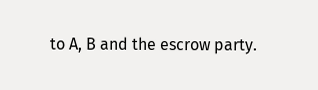to A, B and the escrow party.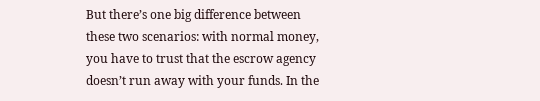But there’s one big difference between these two scenarios: with normal money, you have to trust that the escrow agency doesn’t run away with your funds. In the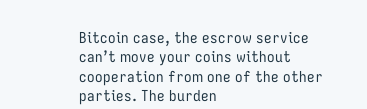Bitcoin case, the escrow service can’t move your coins without cooperation from one of the other parties. The burden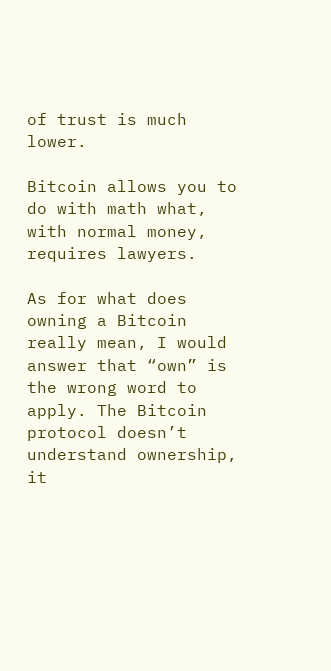of trust is much lower.

Bitcoin allows you to do with math what, with normal money, requires lawyers.

As for what does owning a Bitcoin really mean, I would answer that “own” is the wrong word to apply. The Bitcoin protocol doesn’t understand ownership, it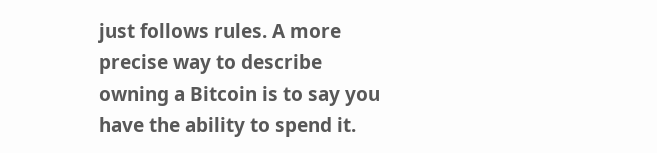just follows rules. A more precise way to describe owning a Bitcoin is to say you have the ability to spend it.